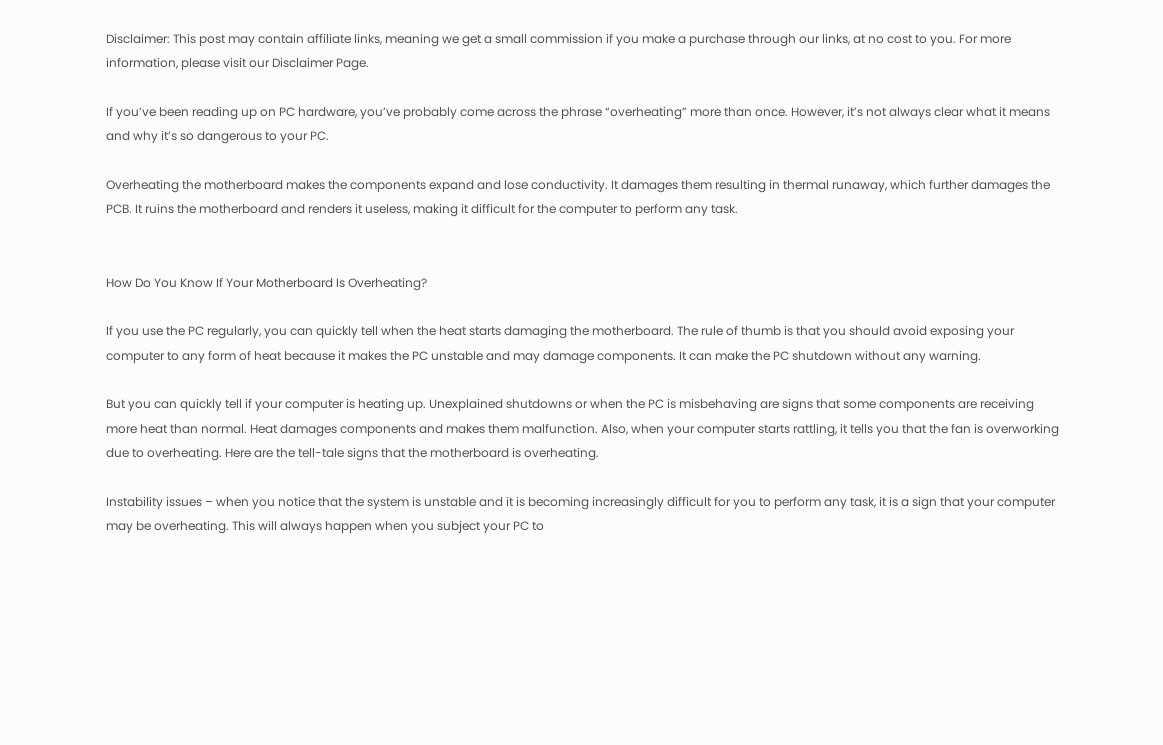Disclaimer: This post may contain affiliate links, meaning we get a small commission if you make a purchase through our links, at no cost to you. For more information, please visit our Disclaimer Page.

If you’ve been reading up on PC hardware, you’ve probably come across the phrase “overheating” more than once. However, it’s not always clear what it means and why it’s so dangerous to your PC.

Overheating the motherboard makes the components expand and lose conductivity. It damages them resulting in thermal runaway, which further damages the PCB. It ruins the motherboard and renders it useless, making it difficult for the computer to perform any task.


How Do You Know If Your Motherboard Is Overheating?

If you use the PC regularly, you can quickly tell when the heat starts damaging the motherboard. The rule of thumb is that you should avoid exposing your computer to any form of heat because it makes the PC unstable and may damage components. It can make the PC shutdown without any warning.

But you can quickly tell if your computer is heating up. Unexplained shutdowns or when the PC is misbehaving are signs that some components are receiving more heat than normal. Heat damages components and makes them malfunction. Also, when your computer starts rattling, it tells you that the fan is overworking due to overheating. Here are the tell-tale signs that the motherboard is overheating.

Instability issues – when you notice that the system is unstable and it is becoming increasingly difficult for you to perform any task, it is a sign that your computer may be overheating. This will always happen when you subject your PC to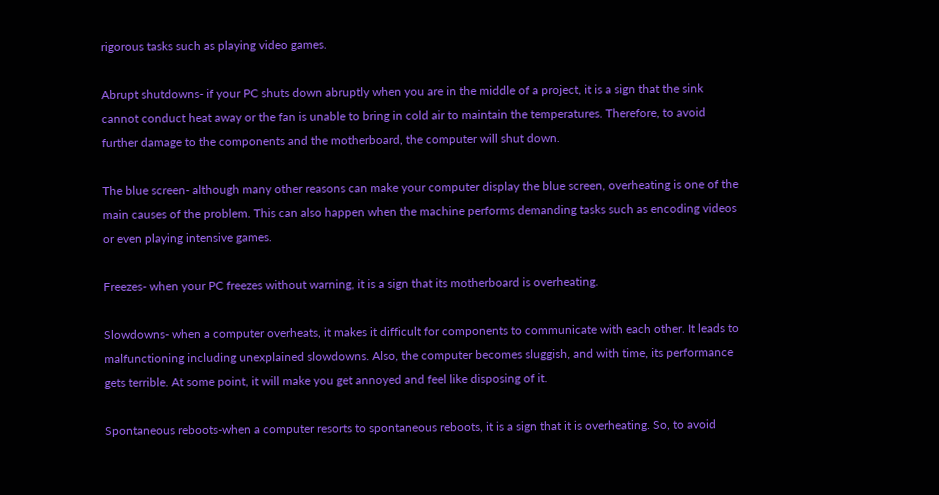rigorous tasks such as playing video games.

Abrupt shutdowns- if your PC shuts down abruptly when you are in the middle of a project, it is a sign that the sink cannot conduct heat away or the fan is unable to bring in cold air to maintain the temperatures. Therefore, to avoid further damage to the components and the motherboard, the computer will shut down.

The blue screen- although many other reasons can make your computer display the blue screen, overheating is one of the main causes of the problem. This can also happen when the machine performs demanding tasks such as encoding videos or even playing intensive games.

Freezes- when your PC freezes without warning, it is a sign that its motherboard is overheating.

Slowdowns- when a computer overheats, it makes it difficult for components to communicate with each other. It leads to malfunctioning including unexplained slowdowns. Also, the computer becomes sluggish, and with time, its performance gets terrible. At some point, it will make you get annoyed and feel like disposing of it.

Spontaneous reboots-when a computer resorts to spontaneous reboots, it is a sign that it is overheating. So, to avoid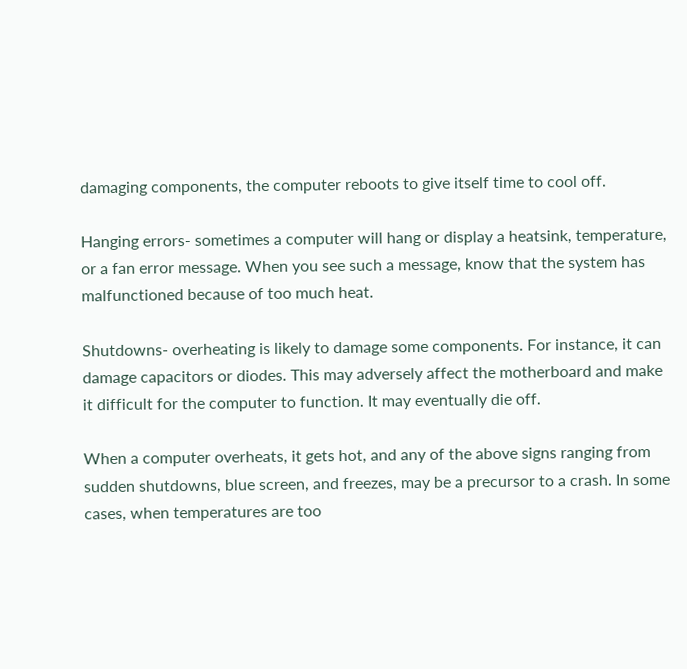damaging components, the computer reboots to give itself time to cool off.

Hanging errors- sometimes a computer will hang or display a heatsink, temperature, or a fan error message. When you see such a message, know that the system has malfunctioned because of too much heat.

Shutdowns- overheating is likely to damage some components. For instance, it can damage capacitors or diodes. This may adversely affect the motherboard and make it difficult for the computer to function. It may eventually die off.

When a computer overheats, it gets hot, and any of the above signs ranging from sudden shutdowns, blue screen, and freezes, may be a precursor to a crash. In some cases, when temperatures are too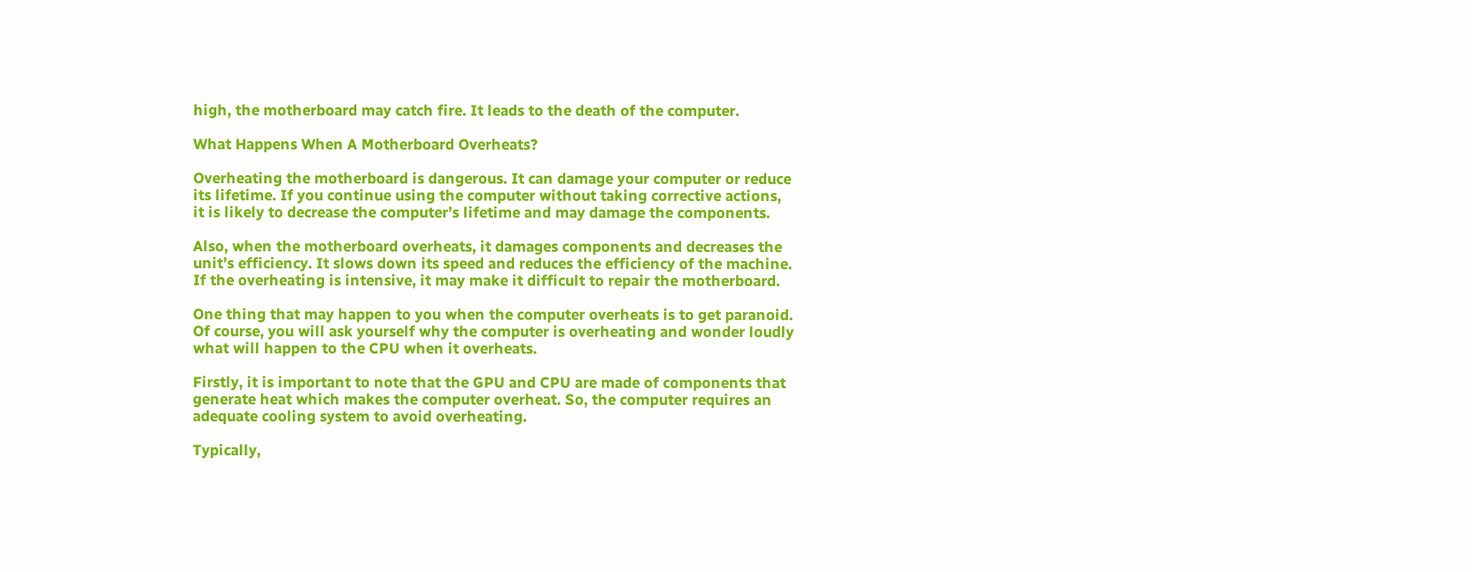high, the motherboard may catch fire. It leads to the death of the computer.

What Happens When A Motherboard Overheats?

Overheating the motherboard is dangerous. It can damage your computer or reduce its lifetime. If you continue using the computer without taking corrective actions, it is likely to decrease the computer’s lifetime and may damage the components.

Also, when the motherboard overheats, it damages components and decreases the unit’s efficiency. It slows down its speed and reduces the efficiency of the machine. If the overheating is intensive, it may make it difficult to repair the motherboard.

One thing that may happen to you when the computer overheats is to get paranoid. Of course, you will ask yourself why the computer is overheating and wonder loudly what will happen to the CPU when it overheats.

Firstly, it is important to note that the GPU and CPU are made of components that generate heat which makes the computer overheat. So, the computer requires an adequate cooling system to avoid overheating.

Typically,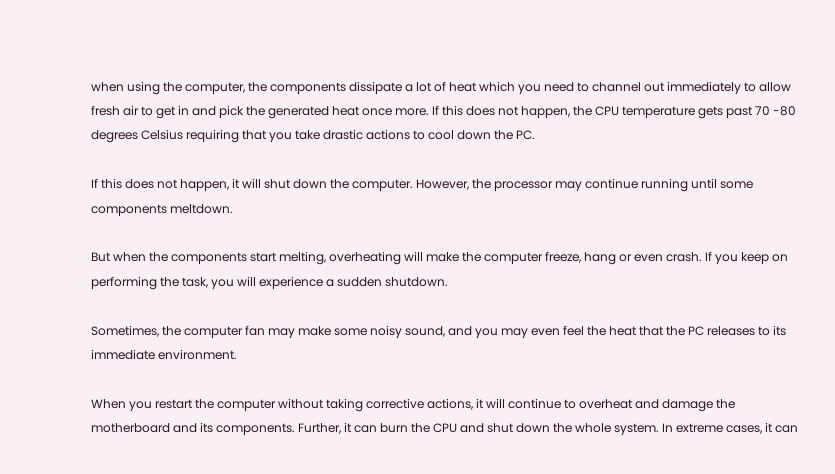when using the computer, the components dissipate a lot of heat which you need to channel out immediately to allow fresh air to get in and pick the generated heat once more. If this does not happen, the CPU temperature gets past 70 -80 degrees Celsius requiring that you take drastic actions to cool down the PC.

If this does not happen, it will shut down the computer. However, the processor may continue running until some components meltdown.

But when the components start melting, overheating will make the computer freeze, hang or even crash. If you keep on performing the task, you will experience a sudden shutdown.

Sometimes, the computer fan may make some noisy sound, and you may even feel the heat that the PC releases to its immediate environment.

When you restart the computer without taking corrective actions, it will continue to overheat and damage the motherboard and its components. Further, it can burn the CPU and shut down the whole system. In extreme cases, it can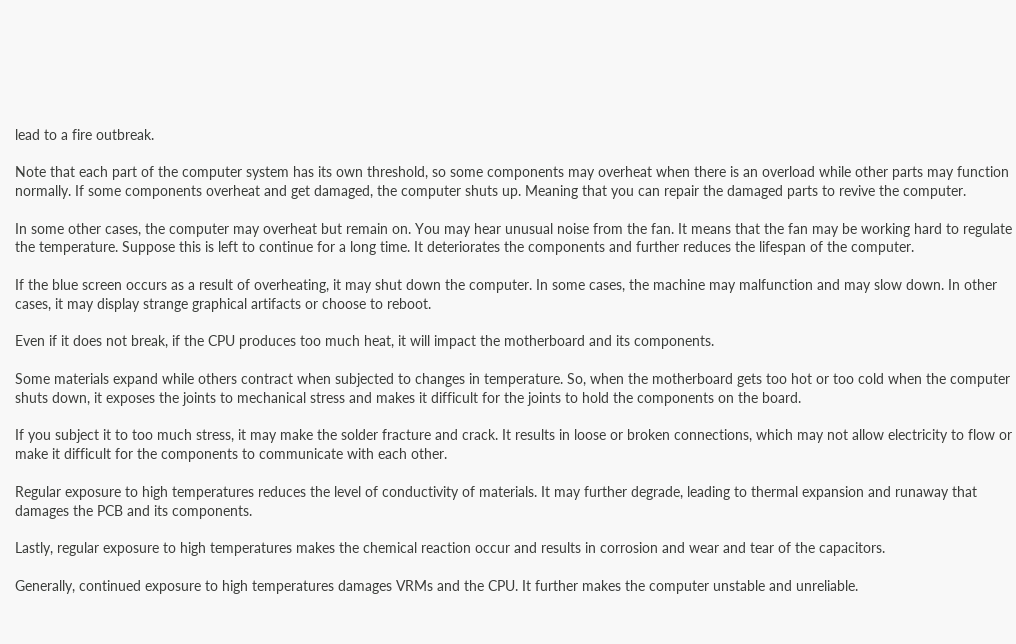lead to a fire outbreak.

Note that each part of the computer system has its own threshold, so some components may overheat when there is an overload while other parts may function normally. If some components overheat and get damaged, the computer shuts up. Meaning that you can repair the damaged parts to revive the computer.

In some other cases, the computer may overheat but remain on. You may hear unusual noise from the fan. It means that the fan may be working hard to regulate the temperature. Suppose this is left to continue for a long time. It deteriorates the components and further reduces the lifespan of the computer.

If the blue screen occurs as a result of overheating, it may shut down the computer. In some cases, the machine may malfunction and may slow down. In other cases, it may display strange graphical artifacts or choose to reboot.

Even if it does not break, if the CPU produces too much heat, it will impact the motherboard and its components.

Some materials expand while others contract when subjected to changes in temperature. So, when the motherboard gets too hot or too cold when the computer shuts down, it exposes the joints to mechanical stress and makes it difficult for the joints to hold the components on the board.

If you subject it to too much stress, it may make the solder fracture and crack. It results in loose or broken connections, which may not allow electricity to flow or make it difficult for the components to communicate with each other.

Regular exposure to high temperatures reduces the level of conductivity of materials. It may further degrade, leading to thermal expansion and runaway that damages the PCB and its components.

Lastly, regular exposure to high temperatures makes the chemical reaction occur and results in corrosion and wear and tear of the capacitors.

Generally, continued exposure to high temperatures damages VRMs and the CPU. It further makes the computer unstable and unreliable.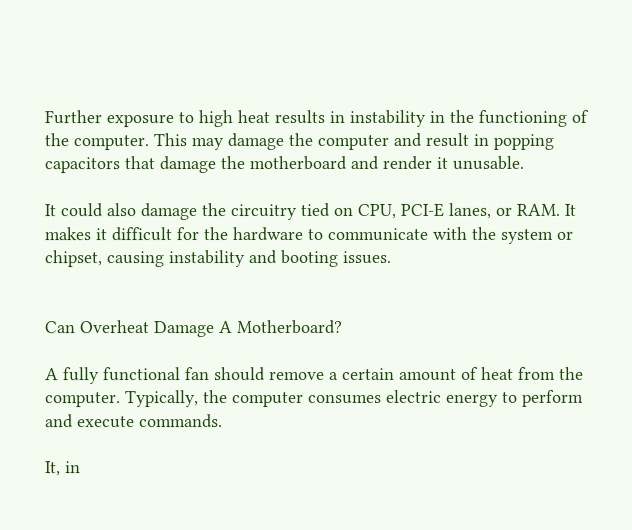Further exposure to high heat results in instability in the functioning of the computer. This may damage the computer and result in popping capacitors that damage the motherboard and render it unusable.

It could also damage the circuitry tied on CPU, PCI-E lanes, or RAM. It makes it difficult for the hardware to communicate with the system or chipset, causing instability and booting issues.


Can Overheat Damage A Motherboard?

A fully functional fan should remove a certain amount of heat from the computer. Typically, the computer consumes electric energy to perform and execute commands.

It, in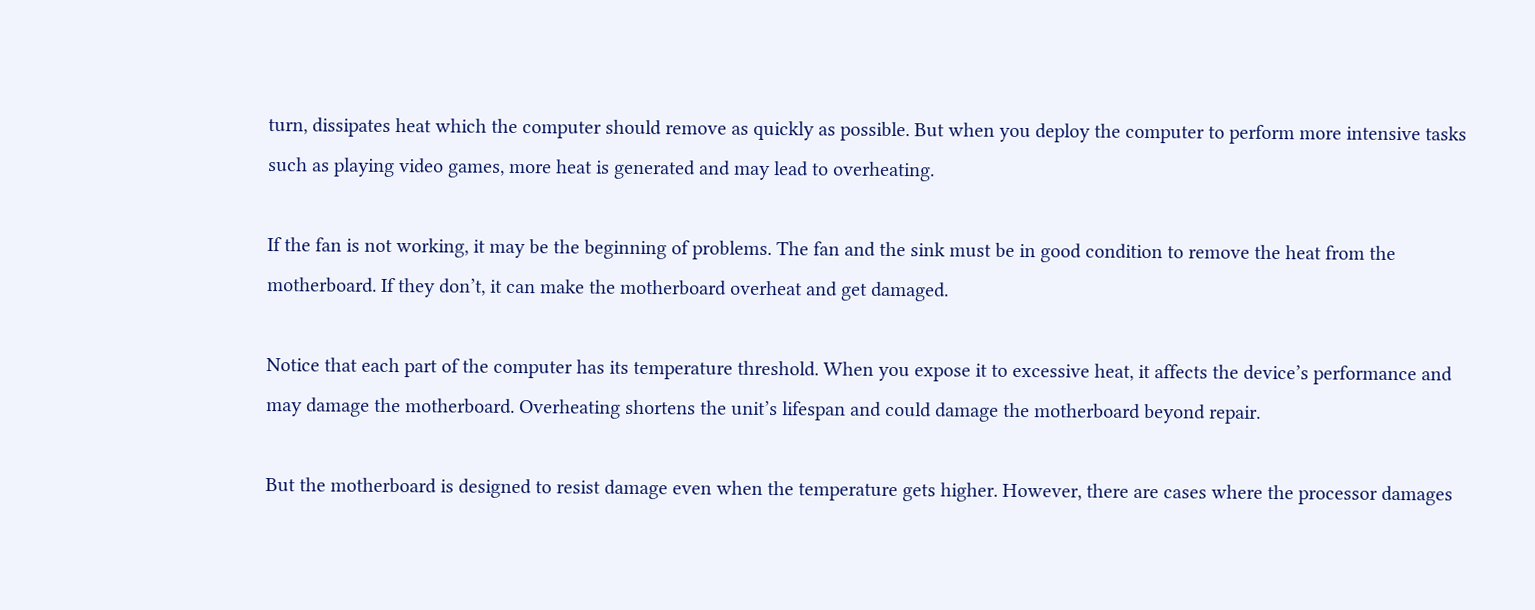turn, dissipates heat which the computer should remove as quickly as possible. But when you deploy the computer to perform more intensive tasks such as playing video games, more heat is generated and may lead to overheating.

If the fan is not working, it may be the beginning of problems. The fan and the sink must be in good condition to remove the heat from the motherboard. If they don’t, it can make the motherboard overheat and get damaged.

Notice that each part of the computer has its temperature threshold. When you expose it to excessive heat, it affects the device’s performance and may damage the motherboard. Overheating shortens the unit’s lifespan and could damage the motherboard beyond repair.

But the motherboard is designed to resist damage even when the temperature gets higher. However, there are cases where the processor damages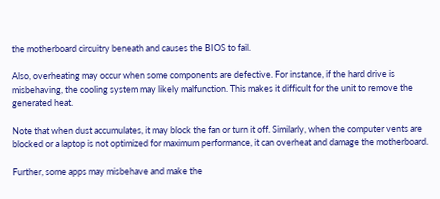the motherboard circuitry beneath and causes the BIOS to fail.

Also, overheating may occur when some components are defective. For instance, if the hard drive is misbehaving, the cooling system may likely malfunction. This makes it difficult for the unit to remove the generated heat.

Note that when dust accumulates, it may block the fan or turn it off. Similarly, when the computer vents are blocked or a laptop is not optimized for maximum performance, it can overheat and damage the motherboard.

Further, some apps may misbehave and make the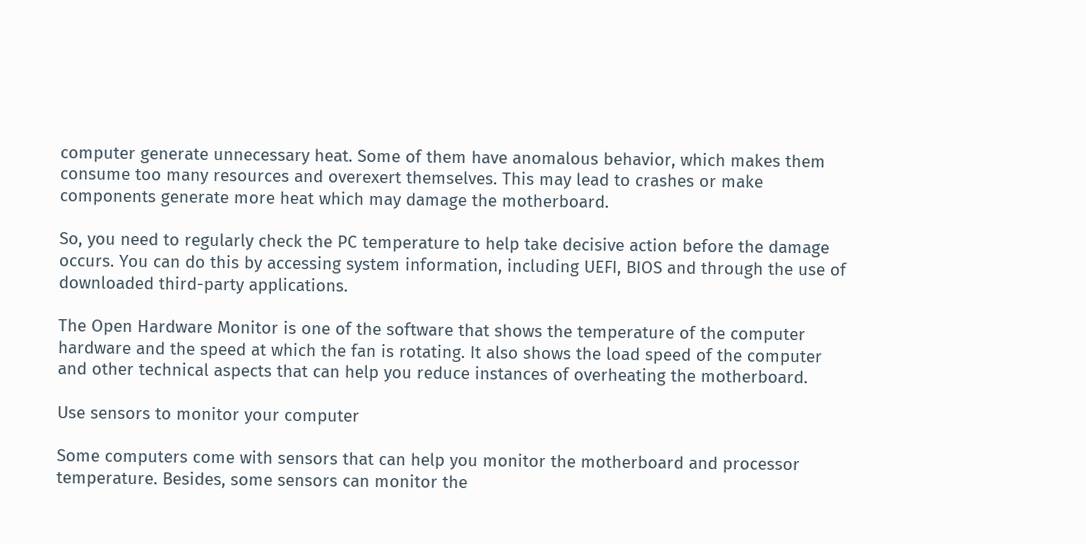computer generate unnecessary heat. Some of them have anomalous behavior, which makes them consume too many resources and overexert themselves. This may lead to crashes or make components generate more heat which may damage the motherboard.

So, you need to regularly check the PC temperature to help take decisive action before the damage occurs. You can do this by accessing system information, including UEFI, BIOS and through the use of downloaded third-party applications.

The Open Hardware Monitor is one of the software that shows the temperature of the computer hardware and the speed at which the fan is rotating. It also shows the load speed of the computer and other technical aspects that can help you reduce instances of overheating the motherboard.

Use sensors to monitor your computer

Some computers come with sensors that can help you monitor the motherboard and processor temperature. Besides, some sensors can monitor the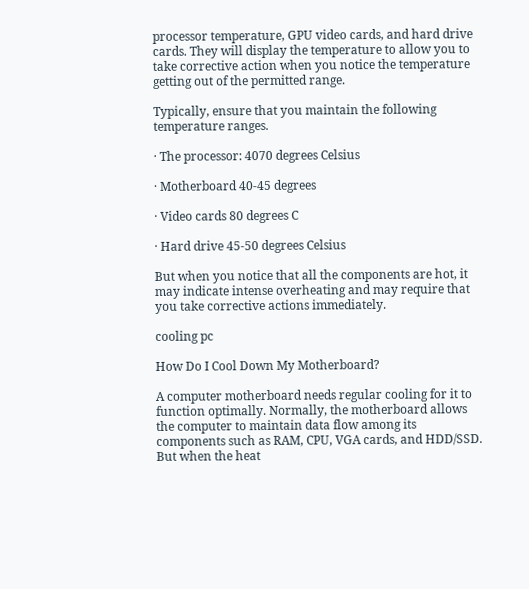processor temperature, GPU video cards, and hard drive cards. They will display the temperature to allow you to take corrective action when you notice the temperature getting out of the permitted range.

Typically, ensure that you maintain the following temperature ranges.

· The processor: 4070 degrees Celsius

· Motherboard 40-45 degrees

· Video cards 80 degrees C

· Hard drive 45-50 degrees Celsius

But when you notice that all the components are hot, it may indicate intense overheating and may require that you take corrective actions immediately.

cooling pc

How Do I Cool Down My Motherboard?

A computer motherboard needs regular cooling for it to function optimally. Normally, the motherboard allows the computer to maintain data flow among its components such as RAM, CPU, VGA cards, and HDD/SSD. But when the heat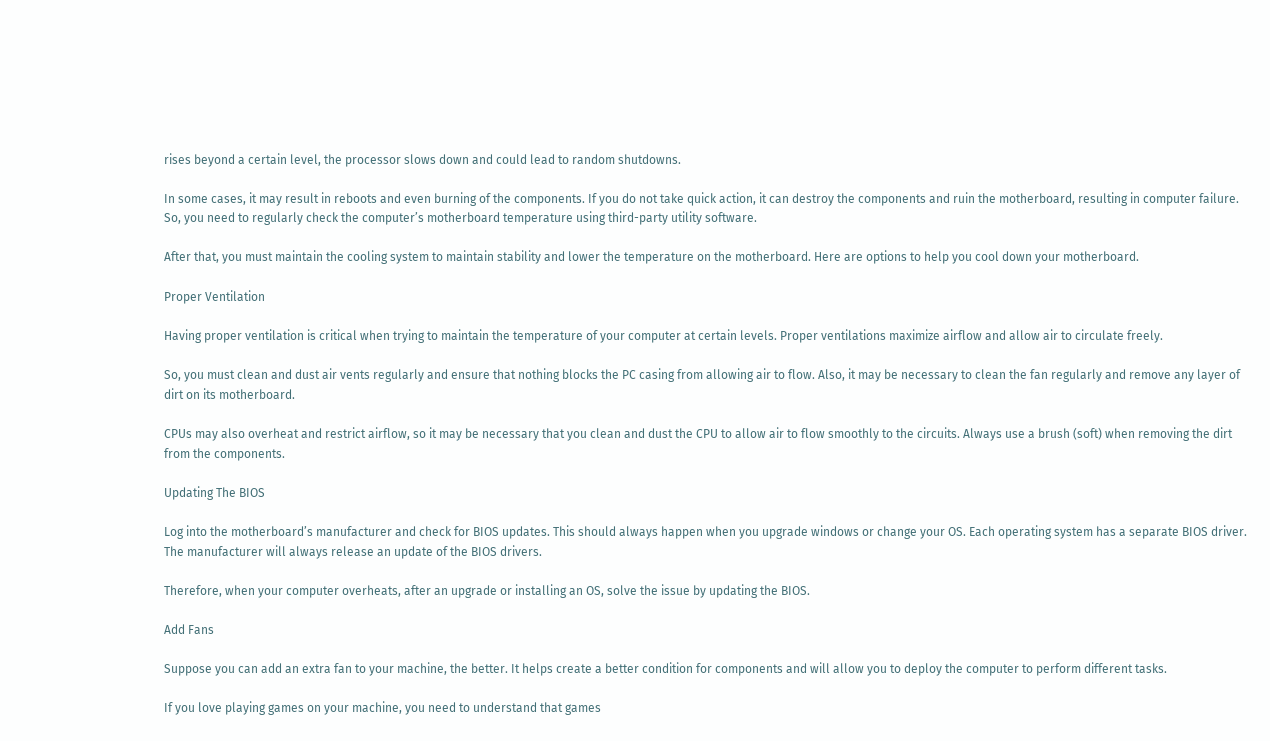rises beyond a certain level, the processor slows down and could lead to random shutdowns.

In some cases, it may result in reboots and even burning of the components. If you do not take quick action, it can destroy the components and ruin the motherboard, resulting in computer failure. So, you need to regularly check the computer’s motherboard temperature using third-party utility software.

After that, you must maintain the cooling system to maintain stability and lower the temperature on the motherboard. Here are options to help you cool down your motherboard.

Proper Ventilation

Having proper ventilation is critical when trying to maintain the temperature of your computer at certain levels. Proper ventilations maximize airflow and allow air to circulate freely.

So, you must clean and dust air vents regularly and ensure that nothing blocks the PC casing from allowing air to flow. Also, it may be necessary to clean the fan regularly and remove any layer of dirt on its motherboard.

CPUs may also overheat and restrict airflow, so it may be necessary that you clean and dust the CPU to allow air to flow smoothly to the circuits. Always use a brush (soft) when removing the dirt from the components.

Updating The BIOS

Log into the motherboard’s manufacturer and check for BIOS updates. This should always happen when you upgrade windows or change your OS. Each operating system has a separate BIOS driver. The manufacturer will always release an update of the BIOS drivers.

Therefore, when your computer overheats, after an upgrade or installing an OS, solve the issue by updating the BIOS.

Add Fans

Suppose you can add an extra fan to your machine, the better. It helps create a better condition for components and will allow you to deploy the computer to perform different tasks.

If you love playing games on your machine, you need to understand that games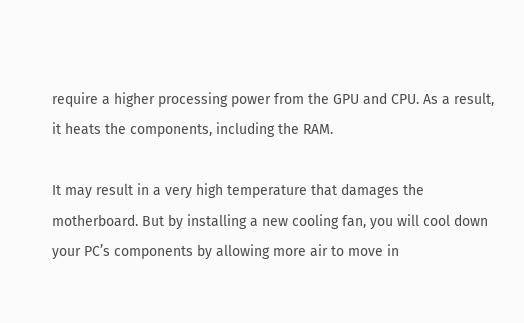require a higher processing power from the GPU and CPU. As a result, it heats the components, including the RAM.

It may result in a very high temperature that damages the motherboard. But by installing a new cooling fan, you will cool down your PC’s components by allowing more air to move in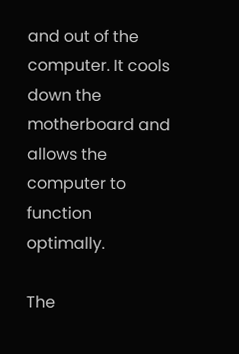and out of the computer. It cools down the motherboard and allows the computer to function optimally.

The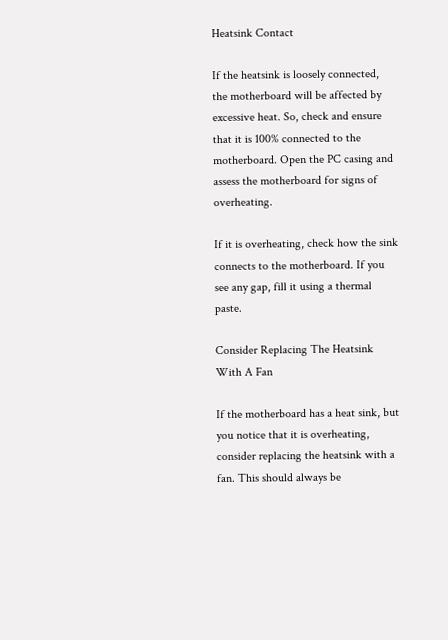Heatsink Contact

If the heatsink is loosely connected, the motherboard will be affected by excessive heat. So, check and ensure that it is 100% connected to the motherboard. Open the PC casing and assess the motherboard for signs of overheating.

If it is overheating, check how the sink connects to the motherboard. If you see any gap, fill it using a thermal paste.

Consider Replacing The Heatsink With A Fan

If the motherboard has a heat sink, but you notice that it is overheating, consider replacing the heatsink with a fan. This should always be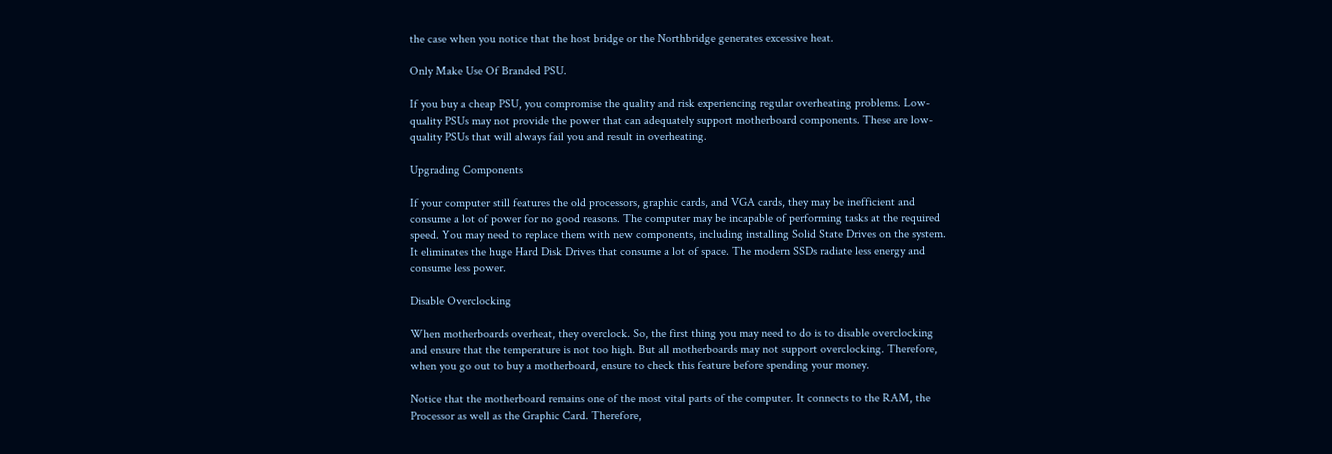the case when you notice that the host bridge or the Northbridge generates excessive heat.

Only Make Use Of Branded PSU.

If you buy a cheap PSU, you compromise the quality and risk experiencing regular overheating problems. Low-quality PSUs may not provide the power that can adequately support motherboard components. These are low-quality PSUs that will always fail you and result in overheating.

Upgrading Components

If your computer still features the old processors, graphic cards, and VGA cards, they may be inefficient and consume a lot of power for no good reasons. The computer may be incapable of performing tasks at the required speed. You may need to replace them with new components, including installing Solid State Drives on the system. It eliminates the huge Hard Disk Drives that consume a lot of space. The modern SSDs radiate less energy and consume less power.

Disable Overclocking

When motherboards overheat, they overclock. So, the first thing you may need to do is to disable overclocking and ensure that the temperature is not too high. But all motherboards may not support overclocking. Therefore, when you go out to buy a motherboard, ensure to check this feature before spending your money.

Notice that the motherboard remains one of the most vital parts of the computer. It connects to the RAM, the Processor as well as the Graphic Card. Therefore,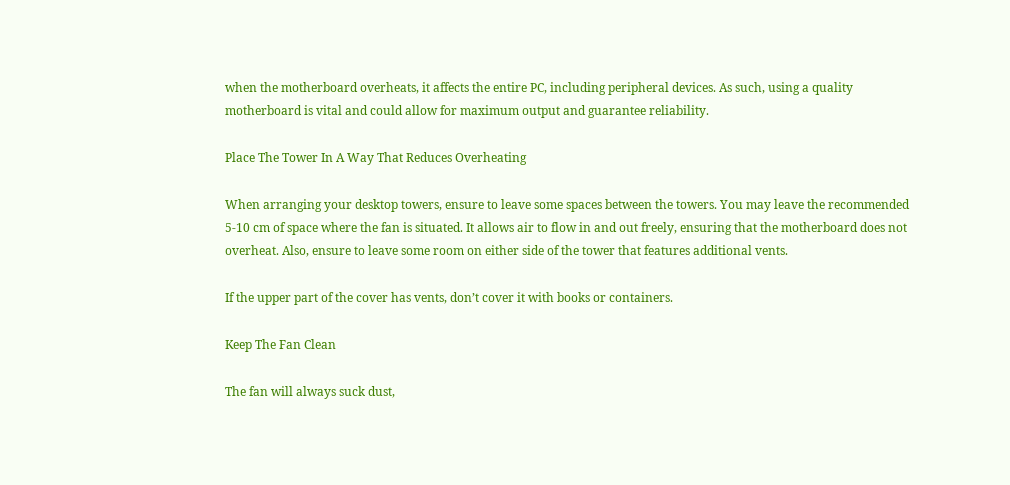when the motherboard overheats, it affects the entire PC, including peripheral devices. As such, using a quality motherboard is vital and could allow for maximum output and guarantee reliability.

Place The Tower In A Way That Reduces Overheating

When arranging your desktop towers, ensure to leave some spaces between the towers. You may leave the recommended 5-10 cm of space where the fan is situated. It allows air to flow in and out freely, ensuring that the motherboard does not overheat. Also, ensure to leave some room on either side of the tower that features additional vents.

If the upper part of the cover has vents, don’t cover it with books or containers.

Keep The Fan Clean

The fan will always suck dust,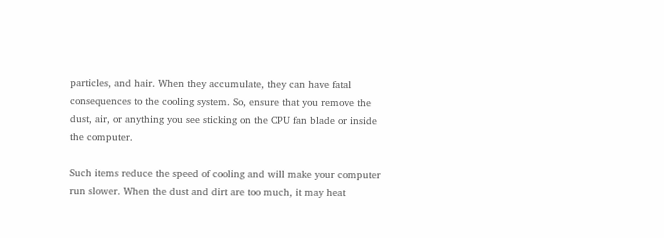particles, and hair. When they accumulate, they can have fatal consequences to the cooling system. So, ensure that you remove the dust, air, or anything you see sticking on the CPU fan blade or inside the computer.

Such items reduce the speed of cooling and will make your computer run slower. When the dust and dirt are too much, it may heat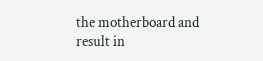the motherboard and result in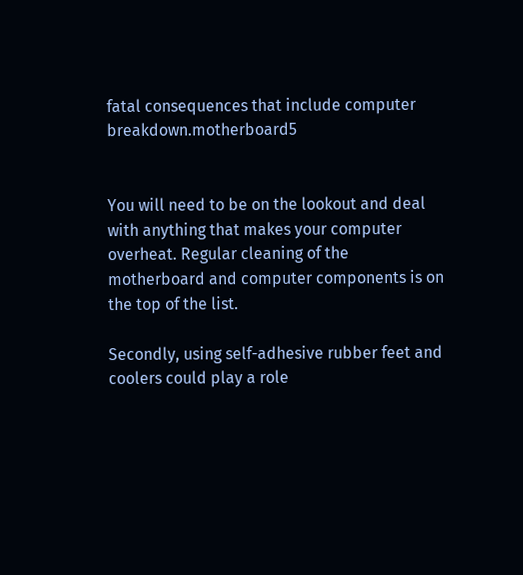fatal consequences that include computer breakdown.motherboard5


You will need to be on the lookout and deal with anything that makes your computer overheat. Regular cleaning of the motherboard and computer components is on the top of the list.

Secondly, using self-adhesive rubber feet and coolers could play a role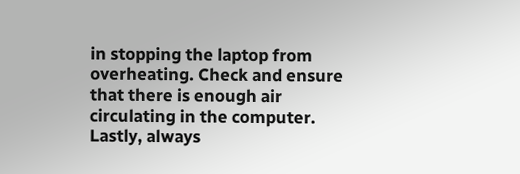in stopping the laptop from overheating. Check and ensure that there is enough air circulating in the computer. Lastly, always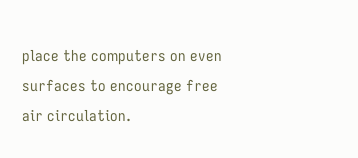place the computers on even surfaces to encourage free air circulation.